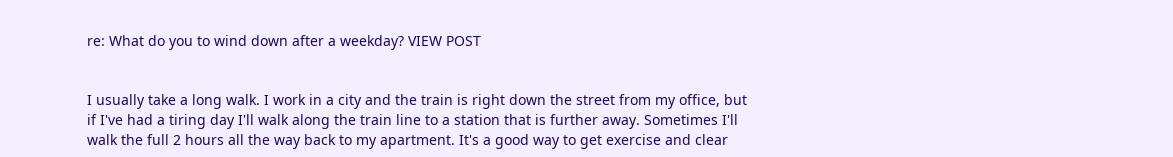re: What do you to wind down after a weekday? VIEW POST


I usually take a long walk. I work in a city and the train is right down the street from my office, but if I've had a tiring day I'll walk along the train line to a station that is further away. Sometimes I'll walk the full 2 hours all the way back to my apartment. It's a good way to get exercise and clear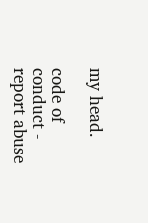my head.

code of conduct - report abuse